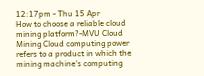12:17pm - Thu 15 Apr
How to choose a reliable cloud mining platform?-MVU Cloud Mining Cloud computing power refers to a product in which the mining machine's computing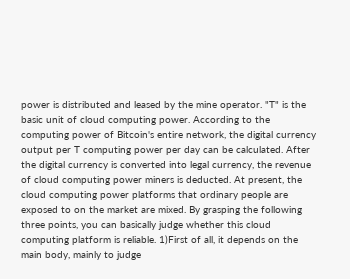power is distributed and leased by the mine operator. "T" is the basic unit of cloud computing power. According to the computing power of Bitcoin's entire network, the digital currency output per T computing power per day can be calculated. After the digital currency is converted into legal currency, the revenue of cloud computing power miners is deducted. At present, the cloud computing power platforms that ordinary people are exposed to on the market are mixed. By grasping the following three points, you can basically judge whether this cloud computing platform is reliable. 1)First of all, it depends on the main body, mainly to judge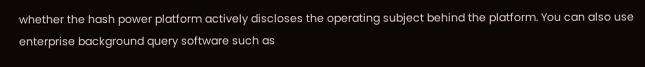whether the hash power platform actively discloses the operating subject behind the platform. You can also use enterprise background query software such as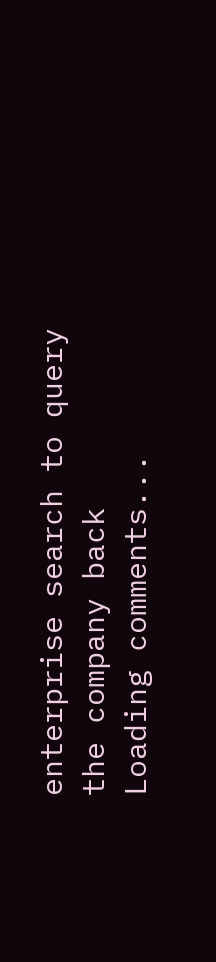enterprise search to query the company back
Loading comments...